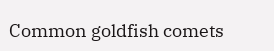Common goldfish comets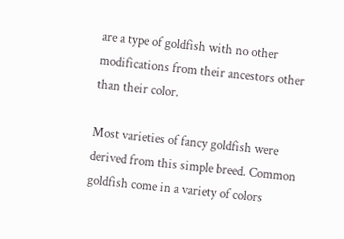are a type of goldfish with no other modifications from their ancestors other than their color.

Most varieties of fancy goldfish were derived from this simple breed. Common goldfish come in a variety of colors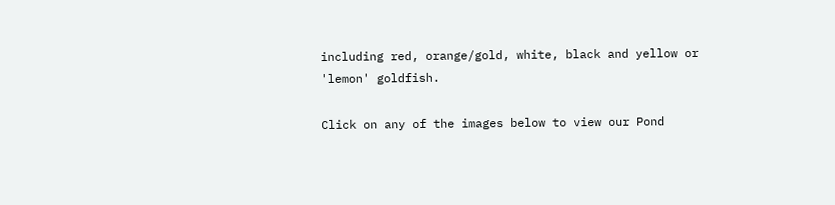including red, orange/gold, white, black and yellow or 'lemon' goldfish.

Click on any of the images below to view our Pond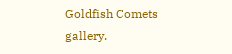Goldfish Comets gallery.